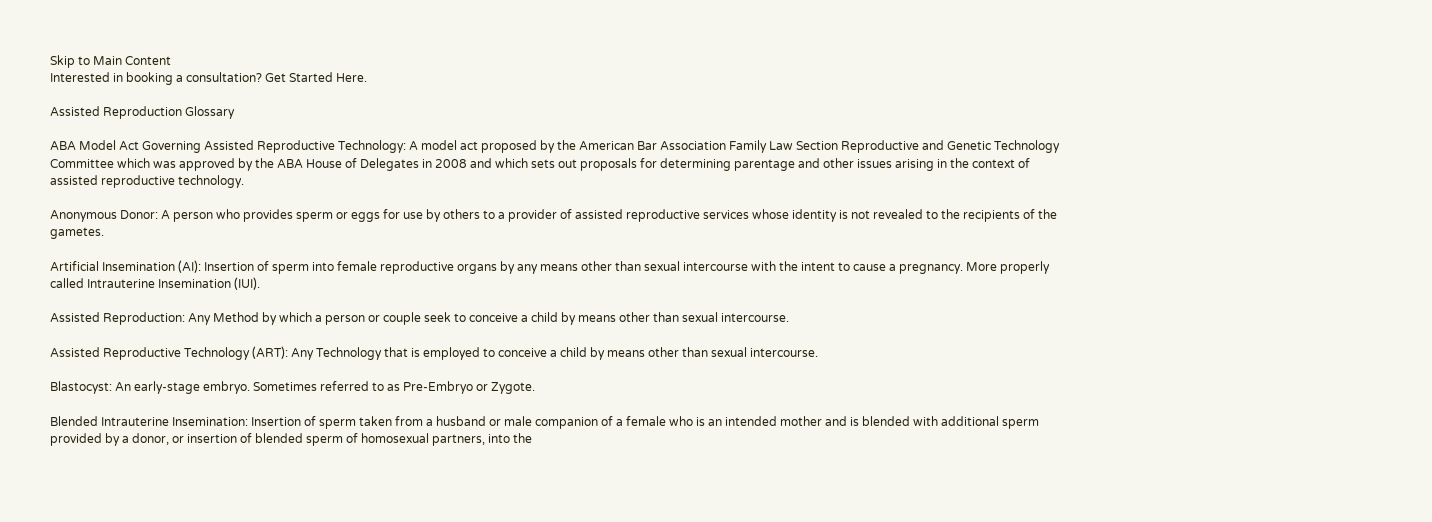Skip to Main Content
Interested in booking a consultation? Get Started Here.

Assisted Reproduction Glossary

ABA Model Act Governing Assisted Reproductive Technology: A model act proposed by the American Bar Association Family Law Section Reproductive and Genetic Technology Committee which was approved by the ABA House of Delegates in 2008 and which sets out proposals for determining parentage and other issues arising in the context of assisted reproductive technology.

Anonymous Donor: A person who provides sperm or eggs for use by others to a provider of assisted reproductive services whose identity is not revealed to the recipients of the gametes.

Artificial Insemination (AI): Insertion of sperm into female reproductive organs by any means other than sexual intercourse with the intent to cause a pregnancy. More properly called Intrauterine Insemination (IUI).

Assisted Reproduction: Any Method by which a person or couple seek to conceive a child by means other than sexual intercourse.

Assisted Reproductive Technology (ART): Any Technology that is employed to conceive a child by means other than sexual intercourse.

Blastocyst: An early-stage embryo. Sometimes referred to as Pre-Embryo or Zygote.

Blended Intrauterine Insemination: Insertion of sperm taken from a husband or male companion of a female who is an intended mother and is blended with additional sperm provided by a donor, or insertion of blended sperm of homosexual partners, into the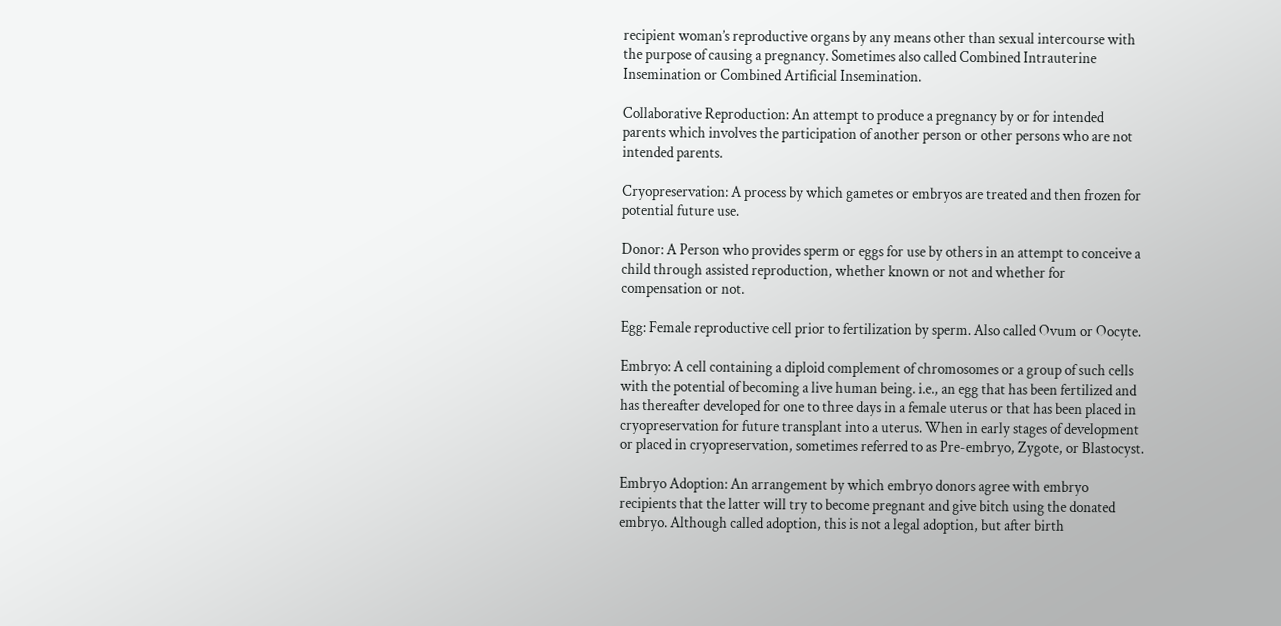recipient woman’s reproductive organs by any means other than sexual intercourse with the purpose of causing a pregnancy. Sometimes also called Combined Intrauterine Insemination or Combined Artificial Insemination.

Collaborative Reproduction: An attempt to produce a pregnancy by or for intended parents which involves the participation of another person or other persons who are not intended parents.

Cryopreservation: A process by which gametes or embryos are treated and then frozen for potential future use.

Donor: A Person who provides sperm or eggs for use by others in an attempt to conceive a child through assisted reproduction, whether known or not and whether for compensation or not.

Egg: Female reproductive cell prior to fertilization by sperm. Also called Ovum or Oocyte.

Embryo: A cell containing a diploid complement of chromosomes or a group of such cells with the potential of becoming a live human being. i.e., an egg that has been fertilized and has thereafter developed for one to three days in a female uterus or that has been placed in cryopreservation for future transplant into a uterus. When in early stages of development or placed in cryopreservation, sometimes referred to as Pre-embryo, Zygote, or Blastocyst.

Embryo Adoption: An arrangement by which embryo donors agree with embryo recipients that the latter will try to become pregnant and give bitch using the donated embryo. Although called adoption, this is not a legal adoption, but after birth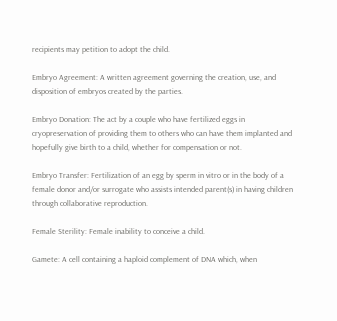recipients may petition to adopt the child.

Embryo Agreement: A written agreement governing the creation, use, and disposition of embryos created by the parties.

Embryo Donation: The act by a couple who have fertilized eggs in cryopreservation of providing them to others who can have them implanted and hopefully give birth to a child, whether for compensation or not.

Embryo Transfer: Fertilization of an egg by sperm in vitro or in the body of a female donor and/or surrogate who assists intended parent(s) in having children through collaborative reproduction.

Female Sterility: Female inability to conceive a child.

Gamete: A cell containing a haploid complement of DNA which, when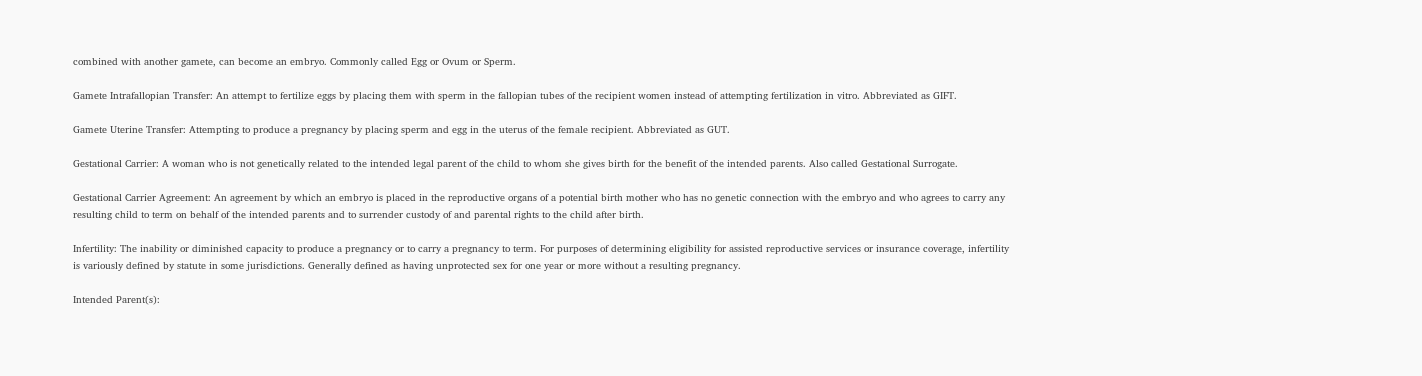combined with another gamete, can become an embryo. Commonly called Egg or Ovum or Sperm.

Gamete Intrafallopian Transfer: An attempt to fertilize eggs by placing them with sperm in the fallopian tubes of the recipient women instead of attempting fertilization in vitro. Abbreviated as GIFT.

Gamete Uterine Transfer: Attempting to produce a pregnancy by placing sperm and egg in the uterus of the female recipient. Abbreviated as GUT.

Gestational Carrier: A woman who is not genetically related to the intended legal parent of the child to whom she gives birth for the benefit of the intended parents. Also called Gestational Surrogate.

Gestational Carrier Agreement: An agreement by which an embryo is placed in the reproductive organs of a potential birth mother who has no genetic connection with the embryo and who agrees to carry any resulting child to term on behalf of the intended parents and to surrender custody of and parental rights to the child after birth.

Infertility: The inability or diminished capacity to produce a pregnancy or to carry a pregnancy to term. For purposes of determining eligibility for assisted reproductive services or insurance coverage, infertility is variously defined by statute in some jurisdictions. Generally defined as having unprotected sex for one year or more without a resulting pregnancy.

Intended Parent(s):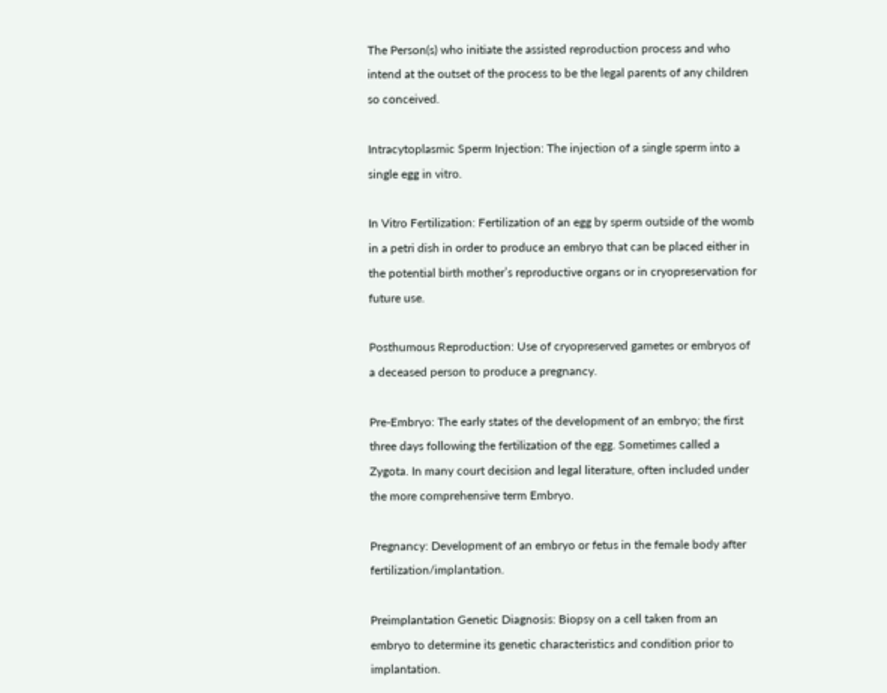The Person(s) who initiate the assisted reproduction process and who intend at the outset of the process to be the legal parents of any children so conceived.

Intracytoplasmic Sperm Injection: The injection of a single sperm into a single egg in vitro.

In Vitro Fertilization: Fertilization of an egg by sperm outside of the womb in a petri dish in order to produce an embryo that can be placed either in the potential birth mother’s reproductive organs or in cryopreservation for future use.

Posthumous Reproduction: Use of cryopreserved gametes or embryos of a deceased person to produce a pregnancy.

Pre-Embryo: The early states of the development of an embryo; the first three days following the fertilization of the egg. Sometimes called a Zygota. In many court decision and legal literature, often included under the more comprehensive term Embryo.

Pregnancy: Development of an embryo or fetus in the female body after fertilization/implantation.

Preimplantation Genetic Diagnosis: Biopsy on a cell taken from an embryo to determine its genetic characteristics and condition prior to implantation.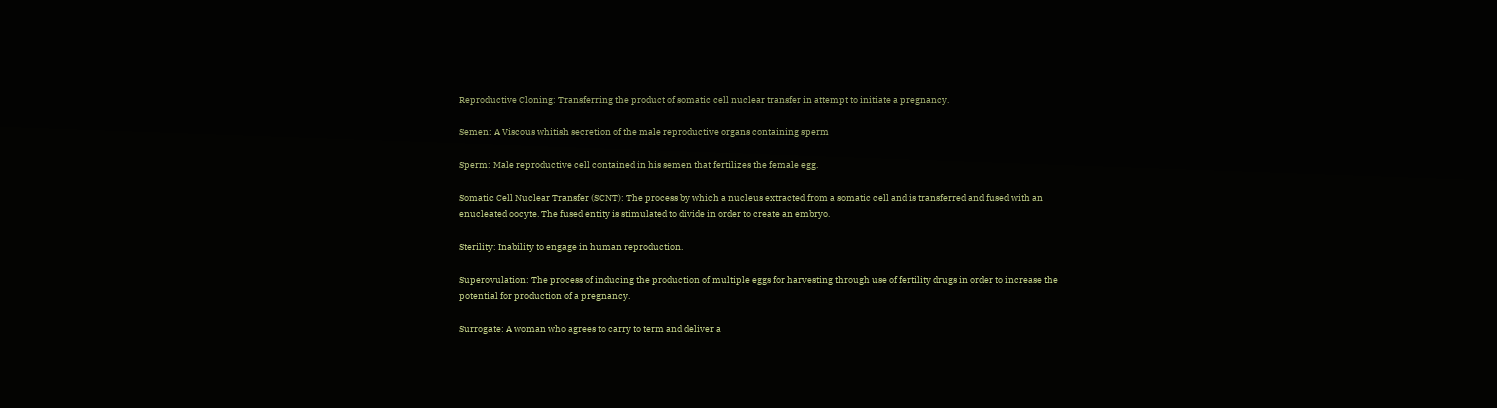Reproductive Cloning: Transferring the product of somatic cell nuclear transfer in attempt to initiate a pregnancy.

Semen: A Viscous whitish secretion of the male reproductive organs containing sperm

Sperm: Male reproductive cell contained in his semen that fertilizes the female egg.

Somatic Cell Nuclear Transfer (SCNT): The process by which a nucleus extracted from a somatic cell and is transferred and fused with an enucleated oocyte. The fused entity is stimulated to divide in order to create an embryo.

Sterility: Inability to engage in human reproduction.

Superovulation: The process of inducing the production of multiple eggs for harvesting through use of fertility drugs in order to increase the potential for production of a pregnancy.

Surrogate: A woman who agrees to carry to term and deliver a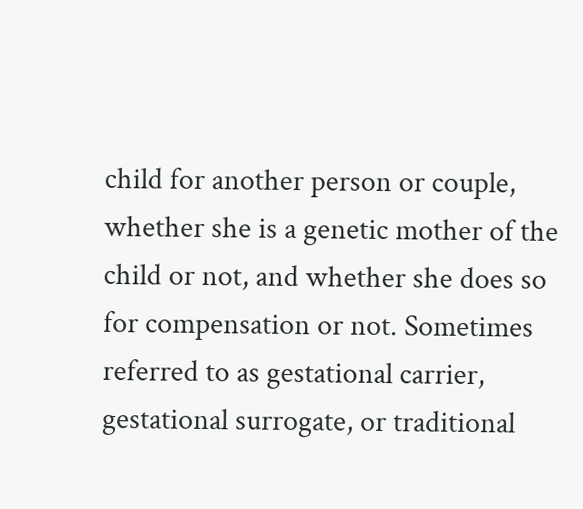child for another person or couple, whether she is a genetic mother of the child or not, and whether she does so for compensation or not. Sometimes referred to as gestational carrier, gestational surrogate, or traditional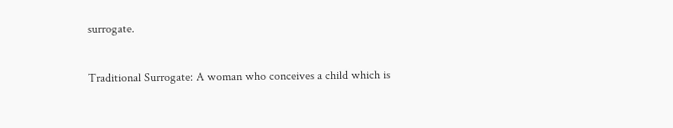surrogate.

Traditional Surrogate: A woman who conceives a child which is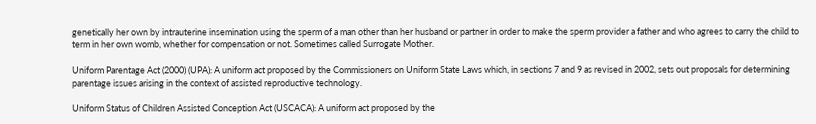genetically her own by intrauterine insemination using the sperm of a man other than her husband or partner in order to make the sperm provider a father and who agrees to carry the child to term in her own womb, whether for compensation or not. Sometimes called Surrogate Mother.

Uniform Parentage Act (2000) (UPA): A uniform act proposed by the Commissioners on Uniform State Laws which, in sections 7 and 9 as revised in 2002, sets out proposals for determining parentage issues arising in the context of assisted reproductive technology.

Uniform Status of Children Assisted Conception Act (USCACA): A uniform act proposed by the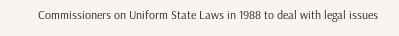Commissioners on Uniform State Laws in 1988 to deal with legal issues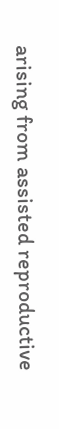arising from assisted reproductive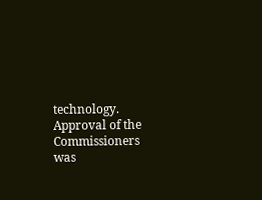technology. Approval of the Commissioners was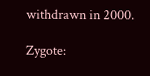withdrawn in 2000.

Zygote: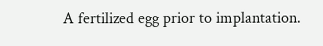A fertilized egg prior to implantation.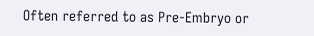Often referred to as Pre-Embryo or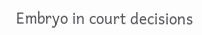Embryo in court decisions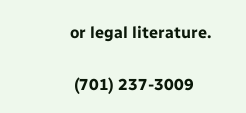or legal literature.

 (701) 237-3009